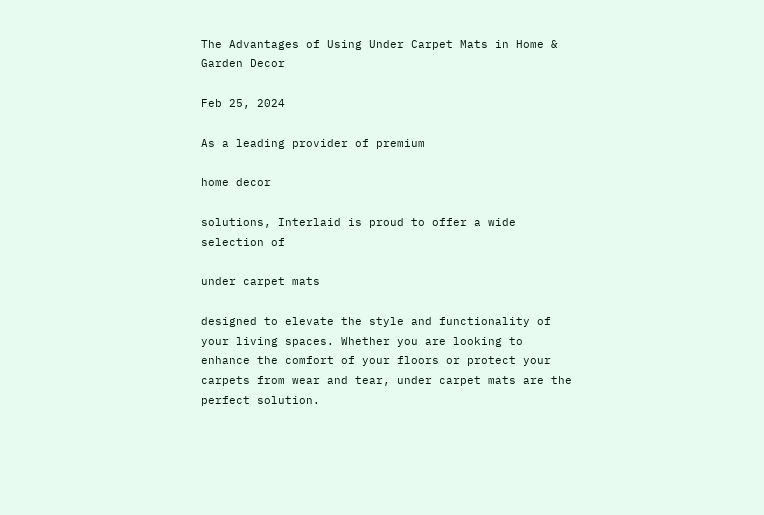The Advantages of Using Under Carpet Mats in Home & Garden Decor

Feb 25, 2024

As a leading provider of premium

home decor

solutions, Interlaid is proud to offer a wide selection of

under carpet mats

designed to elevate the style and functionality of your living spaces. Whether you are looking to enhance the comfort of your floors or protect your carpets from wear and tear, under carpet mats are the perfect solution.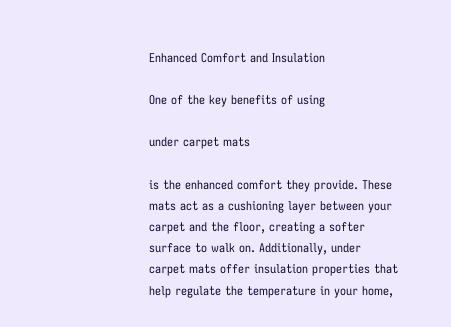Enhanced Comfort and Insulation

One of the key benefits of using

under carpet mats

is the enhanced comfort they provide. These mats act as a cushioning layer between your carpet and the floor, creating a softer surface to walk on. Additionally, under carpet mats offer insulation properties that help regulate the temperature in your home,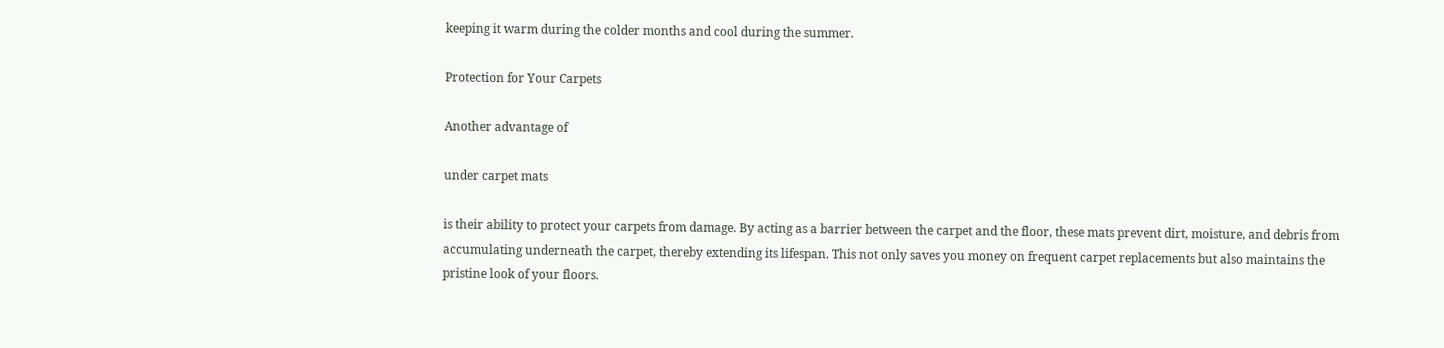keeping it warm during the colder months and cool during the summer.

Protection for Your Carpets

Another advantage of

under carpet mats

is their ability to protect your carpets from damage. By acting as a barrier between the carpet and the floor, these mats prevent dirt, moisture, and debris from accumulating underneath the carpet, thereby extending its lifespan. This not only saves you money on frequent carpet replacements but also maintains the pristine look of your floors.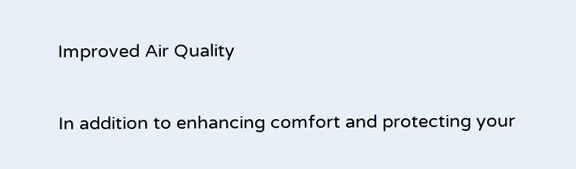Improved Air Quality

In addition to enhancing comfort and protecting your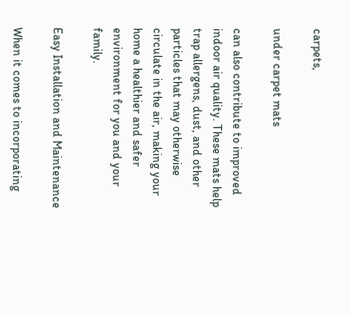carpets,

under carpet mats

can also contribute to improved indoor air quality. These mats help trap allergens, dust, and other particles that may otherwise circulate in the air, making your home a healthier and safer environment for you and your family.

Easy Installation and Maintenance

When it comes to incorporating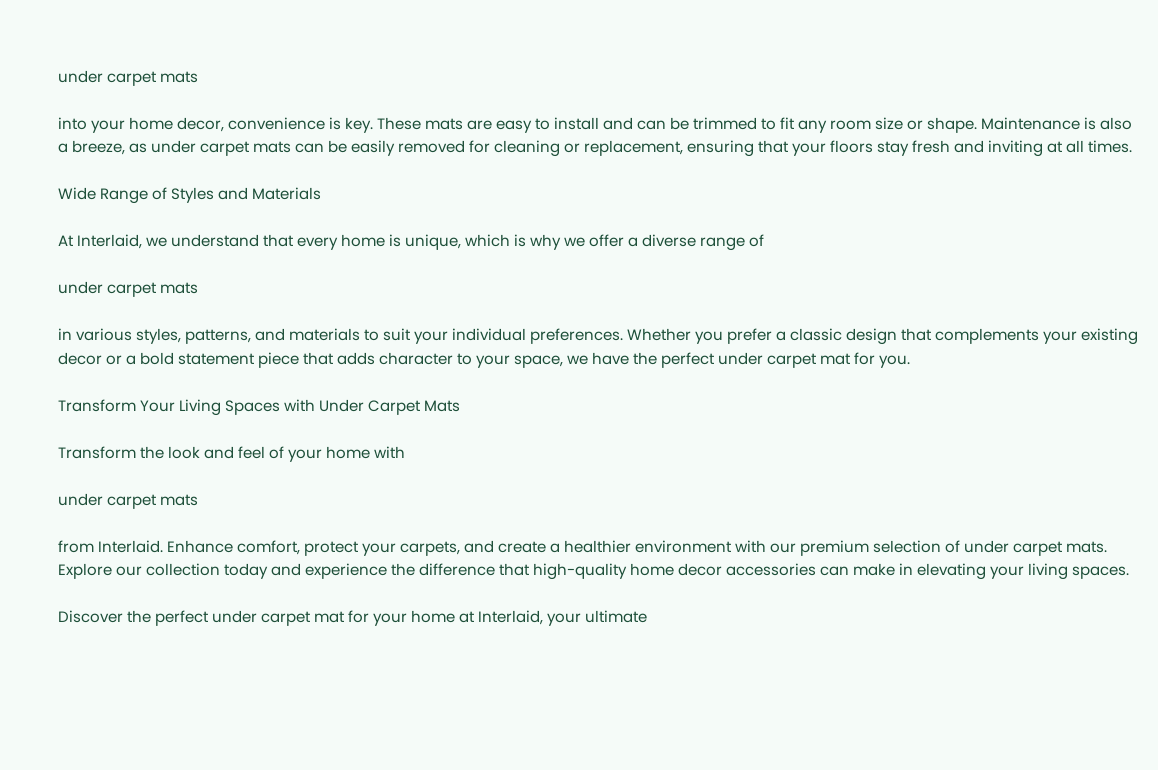under carpet mats

into your home decor, convenience is key. These mats are easy to install and can be trimmed to fit any room size or shape. Maintenance is also a breeze, as under carpet mats can be easily removed for cleaning or replacement, ensuring that your floors stay fresh and inviting at all times.

Wide Range of Styles and Materials

At Interlaid, we understand that every home is unique, which is why we offer a diverse range of

under carpet mats

in various styles, patterns, and materials to suit your individual preferences. Whether you prefer a classic design that complements your existing decor or a bold statement piece that adds character to your space, we have the perfect under carpet mat for you.

Transform Your Living Spaces with Under Carpet Mats

Transform the look and feel of your home with

under carpet mats

from Interlaid. Enhance comfort, protect your carpets, and create a healthier environment with our premium selection of under carpet mats. Explore our collection today and experience the difference that high-quality home decor accessories can make in elevating your living spaces.

Discover the perfect under carpet mat for your home at Interlaid, your ultimate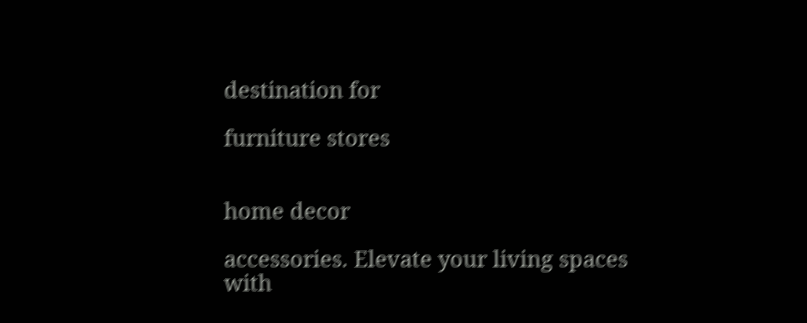destination for

furniture stores


home decor

accessories. Elevate your living spaces with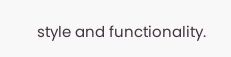style and functionality.